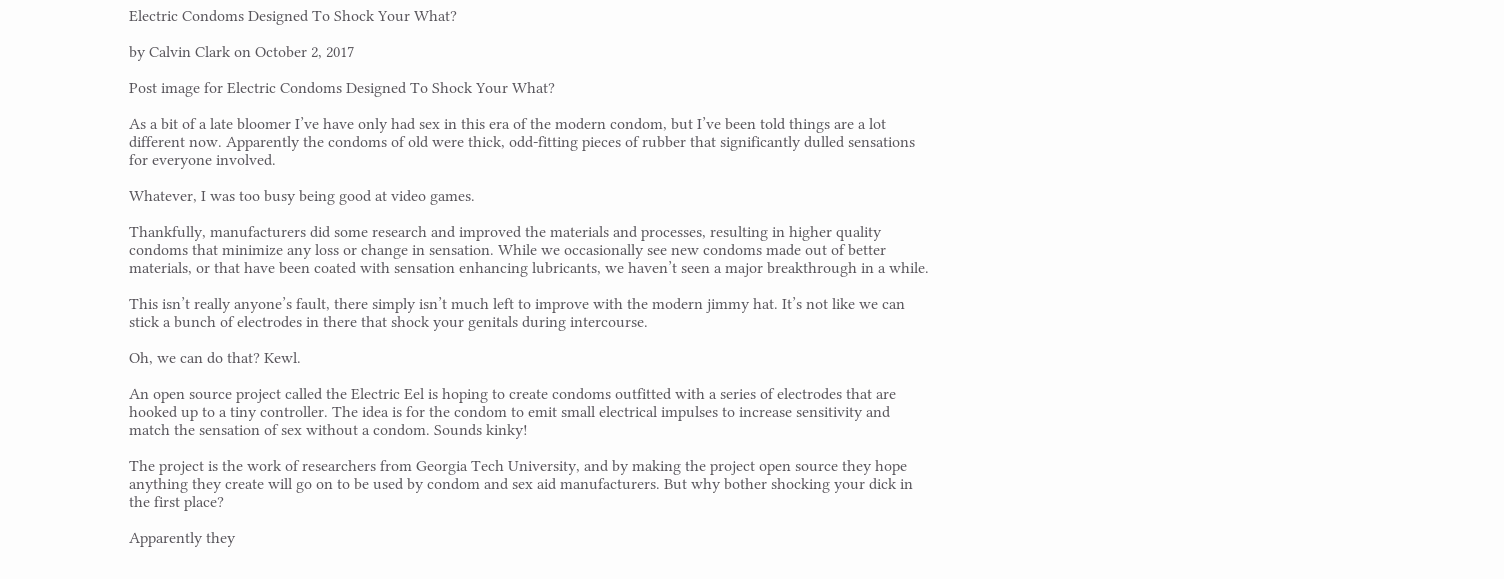Electric Condoms Designed To Shock Your What?

by Calvin Clark on October 2, 2017

Post image for Electric Condoms Designed To Shock Your What?

As a bit of a late bloomer I’ve have only had sex in this era of the modern condom, but I’ve been told things are a lot different now. Apparently the condoms of old were thick, odd-fitting pieces of rubber that significantly dulled sensations for everyone involved.

Whatever, I was too busy being good at video games.

Thankfully, manufacturers did some research and improved the materials and processes, resulting in higher quality condoms that minimize any loss or change in sensation. While we occasionally see new condoms made out of better materials, or that have been coated with sensation enhancing lubricants, we haven’t seen a major breakthrough in a while.

This isn’t really anyone’s fault, there simply isn’t much left to improve with the modern jimmy hat. It’s not like we can stick a bunch of electrodes in there that shock your genitals during intercourse.

Oh, we can do that? Kewl.

An open source project called the Electric Eel is hoping to create condoms outfitted with a series of electrodes that are hooked up to a tiny controller. The idea is for the condom to emit small electrical impulses to increase sensitivity and match the sensation of sex without a condom. Sounds kinky!

The project is the work of researchers from Georgia Tech University, and by making the project open source they hope anything they create will go on to be used by condom and sex aid manufacturers. But why bother shocking your dick in the first place?

Apparently they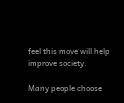feel this move will help improve society.

Many people choose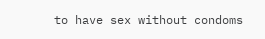to have sex without condoms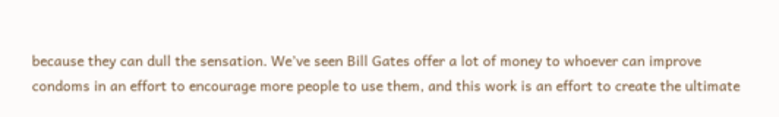because they can dull the sensation. We’ve seen Bill Gates offer a lot of money to whoever can improve condoms in an effort to encourage more people to use them, and this work is an effort to create the ultimate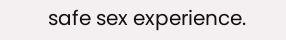safe sex experience.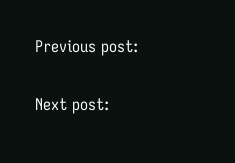Previous post:

Next post: